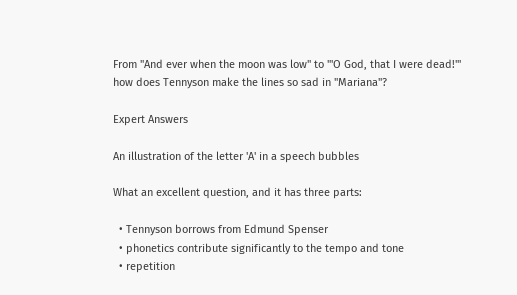From "And ever when the moon was low" to "'O God, that I were dead!'" how does Tennyson make the lines so sad in "Mariana"?

Expert Answers

An illustration of the letter 'A' in a speech bubbles

What an excellent question, and it has three parts:

  • Tennyson borrows from Edmund Spenser
  • phonetics contribute significantly to the tempo and tone
  • repetition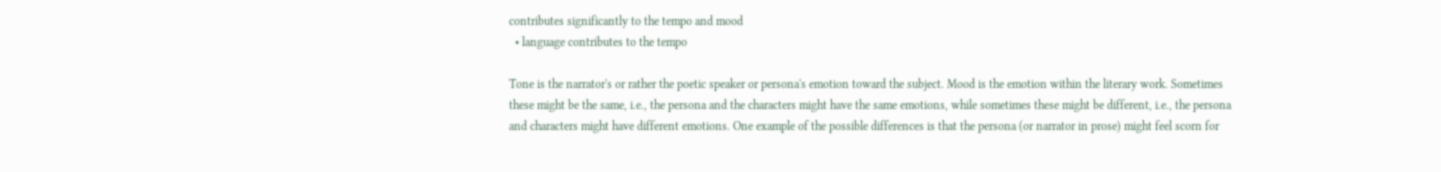contributes significantly to the tempo and mood
  • language contributes to the tempo

Tone is the narrator's or rather the poetic speaker or persona's emotion toward the subject. Mood is the emotion within the literary work. Sometimes these might be the same, i.e., the persona and the characters might have the same emotions, while sometimes these might be different, i.e., the persona and characters might have different emotions. One example of the possible differences is that the persona (or narrator in prose) might feel scorn for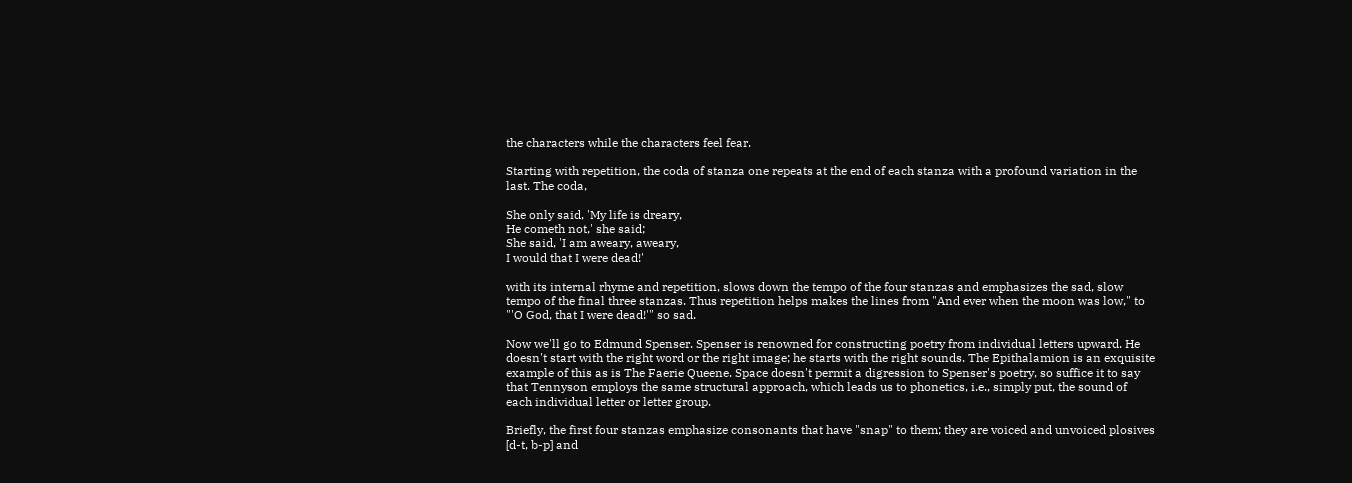the characters while the characters feel fear.

Starting with repetition, the coda of stanza one repeats at the end of each stanza with a profound variation in the last. The coda,

She only said, 'My life is dreary,
He cometh not,' she said;
She said, 'I am aweary, aweary,
I would that I were dead!'

with its internal rhyme and repetition, slows down the tempo of the four stanzas and emphasizes the sad, slow tempo of the final three stanzas. Thus repetition helps makes the lines from "And ever when the moon was low," to "'O God, that I were dead!'" so sad.

Now we'll go to Edmund Spenser. Spenser is renowned for constructing poetry from individual letters upward. He doesn't start with the right word or the right image; he starts with the right sounds. The Epithalamion is an exquisite example of this as is The Faerie Queene. Space doesn't permit a digression to Spenser's poetry, so suffice it to say that Tennyson employs the same structural approach, which leads us to phonetics, i.e., simply put, the sound of each individual letter or letter group.

Briefly, the first four stanzas emphasize consonants that have "snap" to them; they are voiced and unvoiced plosives [d-t, b-p] and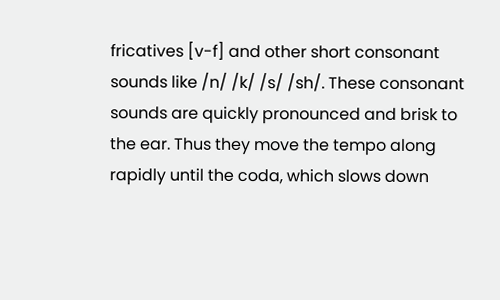fricatives [v-f] and other short consonant sounds like /n/ /k/ /s/ /sh/. These consonant sounds are quickly pronounced and brisk to the ear. Thus they move the tempo along rapidly until the coda, which slows down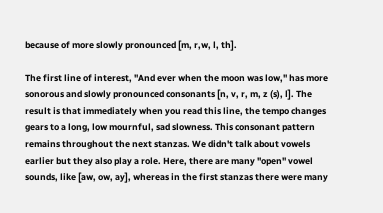because of more slowly pronounced [m, r,w, l, th].

The first line of interest, "And ever when the moon was low," has more sonorous and slowly pronounced consonants [n, v, r, m, z (s), l]. The result is that immediately when you read this line, the tempo changes gears to a long, low mournful, sad slowness. This consonant pattern remains throughout the next stanzas. We didn't talk about vowels earlier but they also play a role. Here, there are many "open" vowel sounds, like [aw, ow, ay], whereas in the first stanzas there were many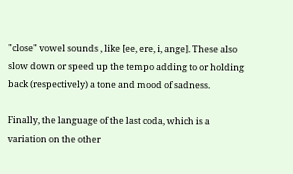"close" vowel sounds , like [ee, ere, i, ange]. These also slow down or speed up the tempo adding to or holding back (respectively) a tone and mood of sadness.

Finally, the language of the last coda, which is a variation on the other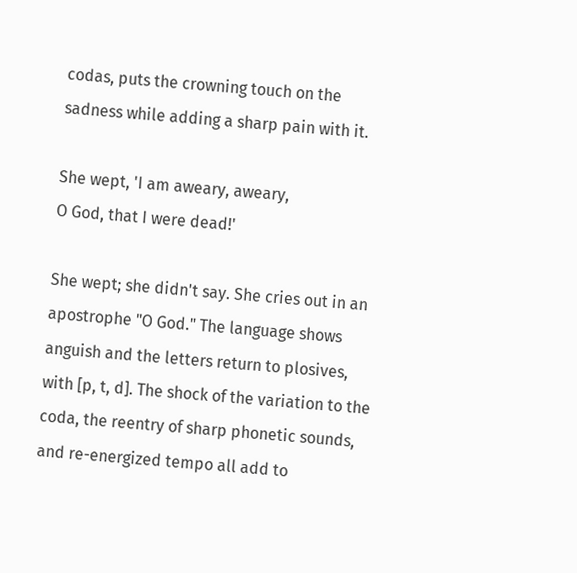codas, puts the crowning touch on the sadness while adding a sharp pain with it.

She wept, 'I am aweary, aweary,
O God, that I were dead!'

She wept; she didn't say. She cries out in an apostrophe "O God." The language shows anguish and the letters return to plosives, with [p, t, d]. The shock of the variation to the coda, the reentry of sharp phonetic sounds, and re-energized tempo all add to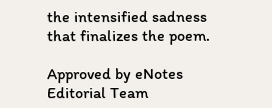the intensified sadness that finalizes the poem.

Approved by eNotes Editorial Team